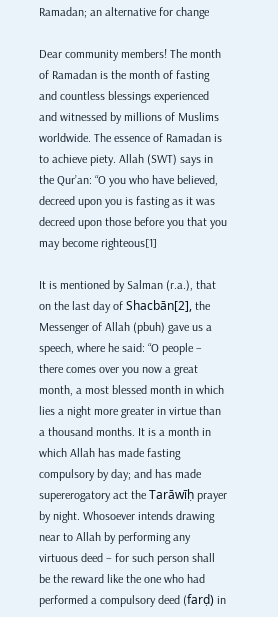Ramadan; an alternative for change

Dear community members! The month of Ramadan is the month of fasting and countless blessings experienced and witnessed by millions of Muslims worldwide. The essence of Ramadan is to achieve piety. Allah (SWT) says in the Qur’an: “O you who have believed, decreed upon you is fasting as it was decreed upon those before you that you may become righteous[1]

It is mentioned by Salman (r.a.), that on the last day of Shacbān[2], the Messenger of Allah (pbuh) gave us a speech, where he said: “O people – there comes over you now a great month, a most blessed month in which lies a night more greater in virtue than a thousand months. It is a month in which Allah has made fasting compulsory by day; and has made supererogatory act the Tarāwīḥ prayer by night. Whosoever intends drawing near to Allah by performing any virtuous deed – for such person shall be the reward like the one who had performed a compulsory deed (farḍ) in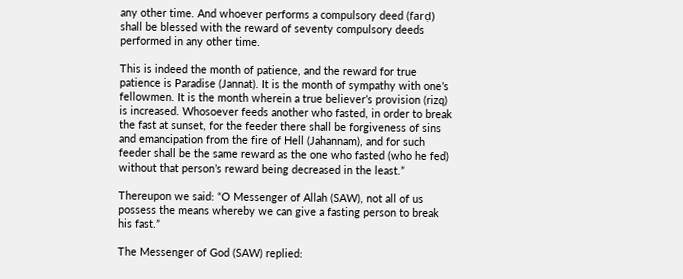any other time. And whoever performs a compulsory deed (farḍ) shall be blessed with the reward of seventy compulsory deeds performed in any other time.

This is indeed the month of patience, and the reward for true patience is Paradise (Jannat). It is the month of sympathy with one’s fellowmen. It is the month wherein a true believer’s provision (rizq) is increased. Whosoever feeds another who fasted, in order to break the fast at sunset, for the feeder there shall be forgiveness of sins and emancipation from the fire of Hell (Jahannam), and for such feeder shall be the same reward as the one who fasted (who he fed) without that person’s reward being decreased in the least.”

Thereupon we said: “O Messenger of Allah (SAW), not all of us possess the means whereby we can give a fasting person to break his fast.”

The Messenger of God (SAW) replied: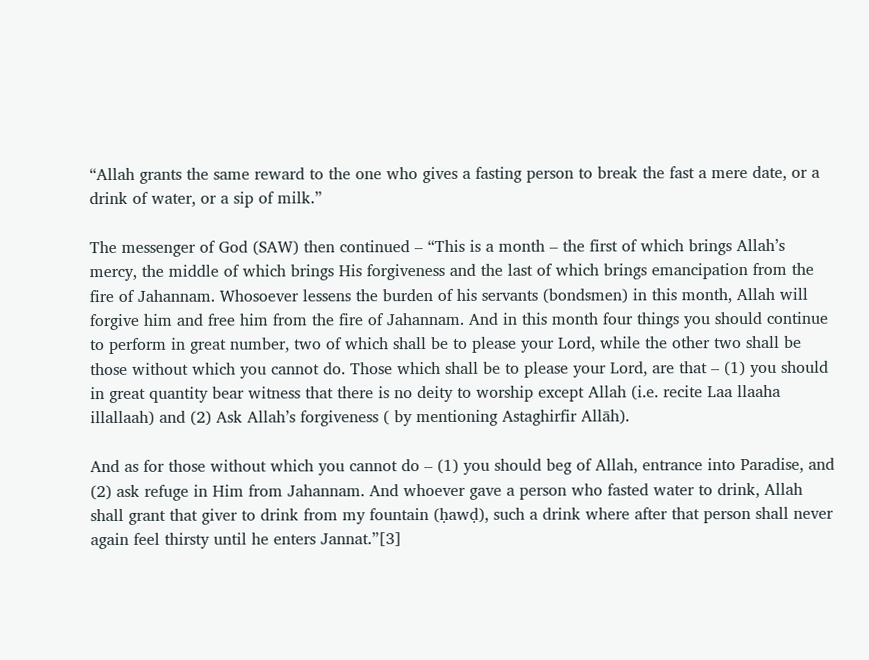“Allah grants the same reward to the one who gives a fasting person to break the fast a mere date, or a drink of water, or a sip of milk.”

The messenger of God (SAW) then continued – “This is a month – the first of which brings Allah’s mercy, the middle of which brings His forgiveness and the last of which brings emancipation from the fire of Jahannam. Whosoever lessens the burden of his servants (bondsmen) in this month, Allah will forgive him and free him from the fire of Jahannam. And in this month four things you should continue to perform in great number, two of which shall be to please your Lord, while the other two shall be those without which you cannot do. Those which shall be to please your Lord, are that – (1) you should in great quantity bear witness that there is no deity to worship except Allah (i.e. recite Laa llaaha illallaah) and (2) Ask Allah’s forgiveness ( by mentioning Astaghirfir Allāh).

And as for those without which you cannot do – (1) you should beg of Allah, entrance into Paradise, and (2) ask refuge in Him from Jahannam. And whoever gave a person who fasted water to drink, Allah shall grant that giver to drink from my fountain (ḥawḍ), such a drink where after that person shall never again feel thirsty until he enters Jannat.”[3]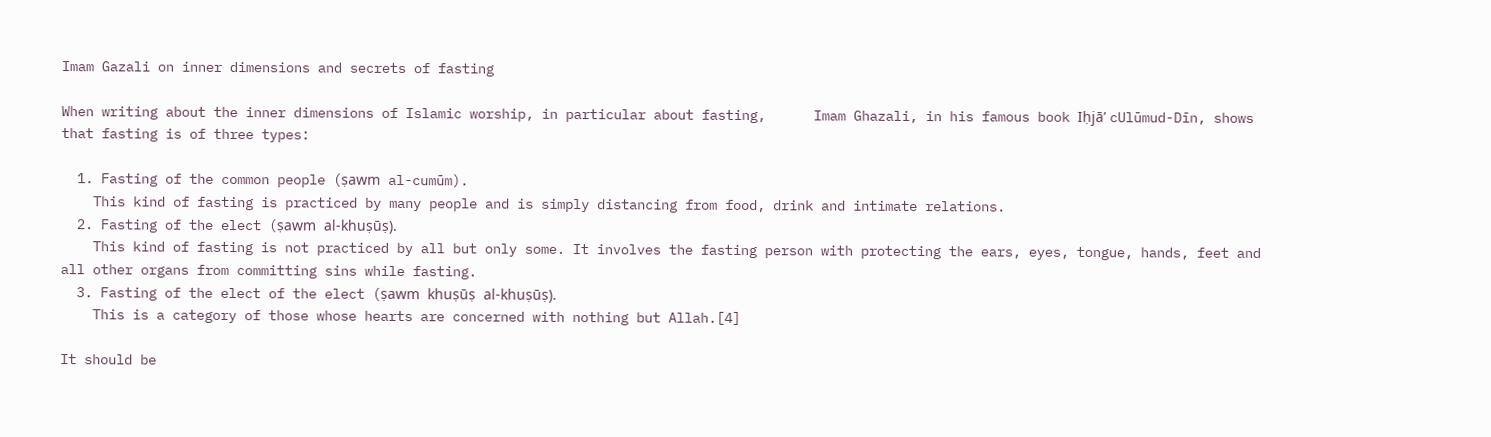Imam Gazali on inner dimensions and secrets of fasting

When writing about the inner dimensions of Islamic worship, in particular about fasting,      Imam Ghazali, in his famous book Iḥjā’ cUlūmud-Dīn, shows that fasting is of three types:

  1. Fasting of the common people (ṣawm al-cumūm).
    This kind of fasting is practiced by many people and is simply distancing from food, drink and intimate relations.
  2. Fasting of the elect (ṣawm al-khuṣūṣ).
    This kind of fasting is not practiced by all but only some. It involves the fasting person with protecting the ears, eyes, tongue, hands, feet and all other organs from committing sins while fasting.
  3. Fasting of the elect of the elect (ṣawm khuṣūṣ al-khuṣūṣ).
    This is a category of those whose hearts are concerned with nothing but Allah.[4]

It should be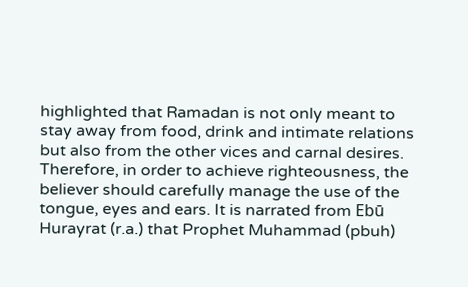highlighted that Ramadan is not only meant to stay away from food, drink and intimate relations but also from the other vices and carnal desires. Therefore, in order to achieve righteousness, the believer should carefully manage the use of the tongue, eyes and ears. It is narrated from Ebū Hurayrat (r.a.) that Prophet Muhammad (pbuh)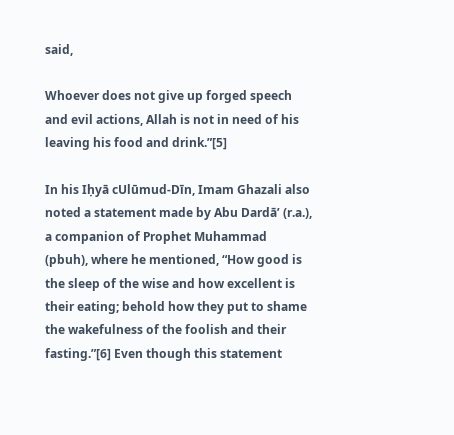said,

Whoever does not give up forged speech and evil actions, Allah is not in need of his leaving his food and drink.”[5]

In his Iḥyā cUlūmud-Dīn, Imam Ghazali also noted a statement made by Abu Dardā’ (r.a.), a companion of Prophet Muhammad (pbuh), where he mentioned, “How good is the sleep of the wise and how excellent is their eating; behold how they put to shame the wakefulness of the foolish and their fasting.”[6] Even though this statement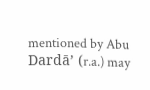mentioned by Abu Dardā’ (r.a.) may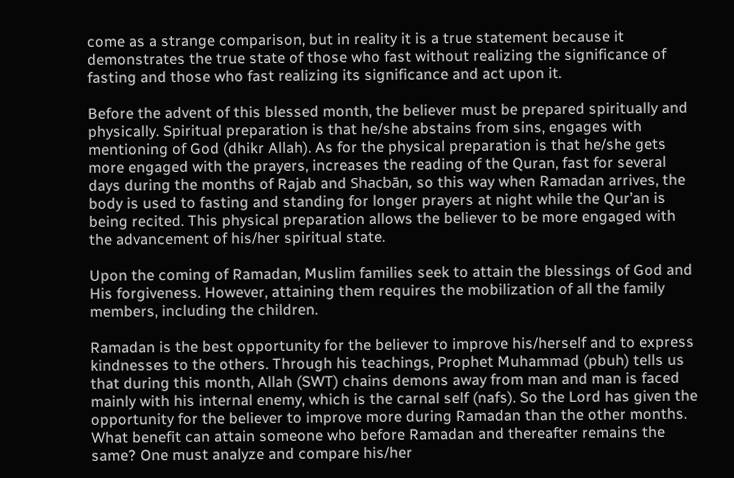come as a strange comparison, but in reality it is a true statement because it demonstrates the true state of those who fast without realizing the significance of fasting and those who fast realizing its significance and act upon it.

Before the advent of this blessed month, the believer must be prepared spiritually and physically. Spiritual preparation is that he/she abstains from sins, engages with mentioning of God (dhikr Allah). As for the physical preparation is that he/she gets more engaged with the prayers, increases the reading of the Quran, fast for several days during the months of Rajab and Shacbān, so this way when Ramadan arrives, the body is used to fasting and standing for longer prayers at night while the Qur’an is being recited. This physical preparation allows the believer to be more engaged with the advancement of his/her spiritual state.

Upon the coming of Ramadan, Muslim families seek to attain the blessings of God and His forgiveness. However, attaining them requires the mobilization of all the family members, including the children.

Ramadan is the best opportunity for the believer to improve his/herself and to express kindnesses to the others. Through his teachings, Prophet Muhammad (pbuh) tells us that during this month, Allah (SWT) chains demons away from man and man is faced mainly with his internal enemy, which is the carnal self (nafs). So the Lord has given the opportunity for the believer to improve more during Ramadan than the other months. What benefit can attain someone who before Ramadan and thereafter remains the same? One must analyze and compare his/her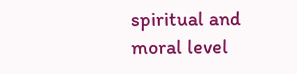spiritual and moral level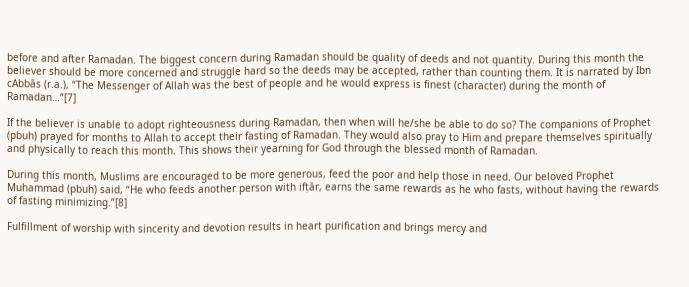before and after Ramadan. The biggest concern during Ramadan should be quality of deeds and not quantity. During this month the believer should be more concerned and struggle hard so the deeds may be accepted, rather than counting them. It is narrated by Ibn cAbbās (r.a.), “The Messenger of Allah was the best of people and he would express is finest (character) during the month of Ramadan…”[7]

If the believer is unable to adopt righteousness during Ramadan, then when will he/she be able to do so? The companions of Prophet (pbuh) prayed for months to Allah to accept their fasting of Ramadan. They would also pray to Him and prepare themselves spiritually and physically to reach this month. This shows their yearning for God through the blessed month of Ramadan.

During this month, Muslims are encouraged to be more generous, feed the poor and help those in need. Our beloved Prophet Muhammad (pbuh) said, “He who feeds another person with ifṭār, earns the same rewards as he who fasts, without having the rewards of fasting minimizing.”[8]

Fulfillment of worship with sincerity and devotion results in heart purification and brings mercy and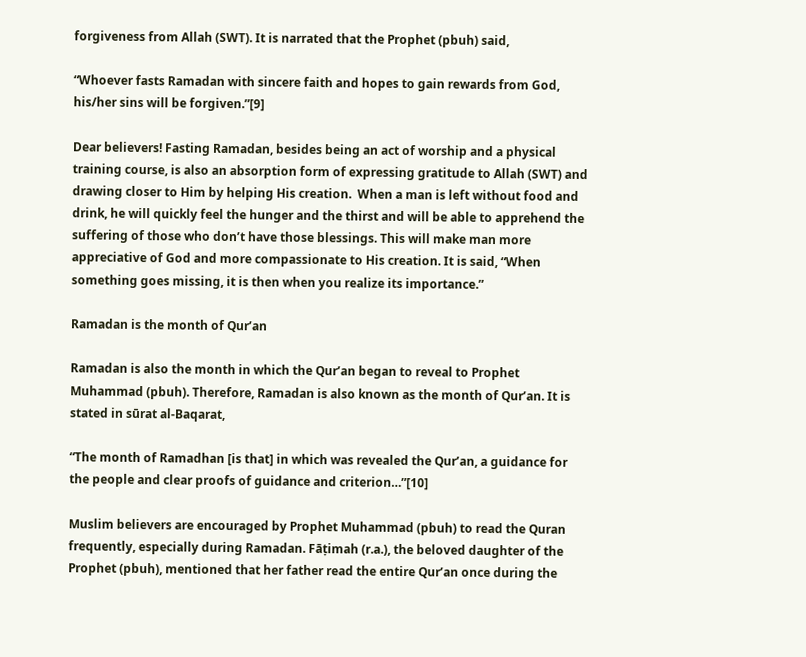forgiveness from Allah (SWT). It is narrated that the Prophet (pbuh) said,

“Whoever fasts Ramadan with sincere faith and hopes to gain rewards from God, his/her sins will be forgiven.”[9]

Dear believers! Fasting Ramadan, besides being an act of worship and a physical training course, is also an absorption form of expressing gratitude to Allah (SWT) and drawing closer to Him by helping His creation.  When a man is left without food and drink, he will quickly feel the hunger and the thirst and will be able to apprehend the suffering of those who don’t have those blessings. This will make man more appreciative of God and more compassionate to His creation. It is said, “When something goes missing, it is then when you realize its importance.”

Ramadan is the month of Qur’an

Ramadan is also the month in which the Qur’an began to reveal to Prophet Muhammad (pbuh). Therefore, Ramadan is also known as the month of Qur’an. It is stated in sūrat al-Baqarat,

“The month of Ramadhan [is that] in which was revealed the Qur’an, a guidance for the people and clear proofs of guidance and criterion…”[10]

Muslim believers are encouraged by Prophet Muhammad (pbuh) to read the Quran frequently, especially during Ramadan. Fāṭimah (r.a.), the beloved daughter of the Prophet (pbuh), mentioned that her father read the entire Qur’an once during the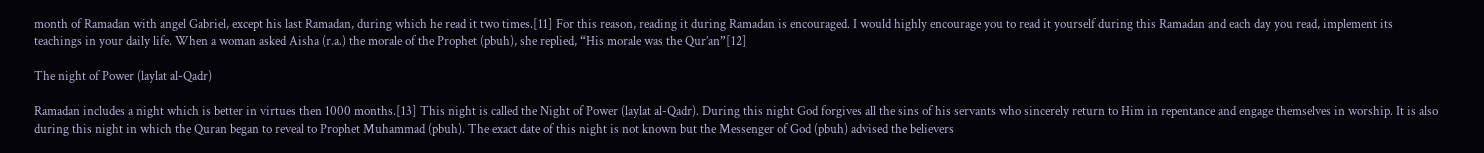month of Ramadan with angel Gabriel, except his last Ramadan, during which he read it two times.[11] For this reason, reading it during Ramadan is encouraged. I would highly encourage you to read it yourself during this Ramadan and each day you read, implement its teachings in your daily life. When a woman asked Aisha (r.a.) the morale of the Prophet (pbuh), she replied, “His morale was the Qur’an”[12]

The night of Power (laylat al-Qadr)

Ramadan includes a night which is better in virtues then 1000 months.[13] This night is called the Night of Power (laylat al-Qadr). During this night God forgives all the sins of his servants who sincerely return to Him in repentance and engage themselves in worship. It is also during this night in which the Quran began to reveal to Prophet Muhammad (pbuh). The exact date of this night is not known but the Messenger of God (pbuh) advised the believers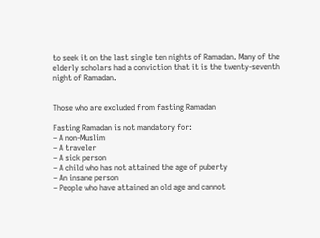to seek it on the last single ten nights of Ramadan. Many of the elderly scholars had a conviction that it is the twenty-seventh night of Ramadan.


Those who are excluded from fasting Ramadan

Fasting Ramadan is not mandatory for:
– A non-Muslim
– A traveler
– A sick person
– A child who has not attained the age of puberty
– An insane person
– People who have attained an old age and cannot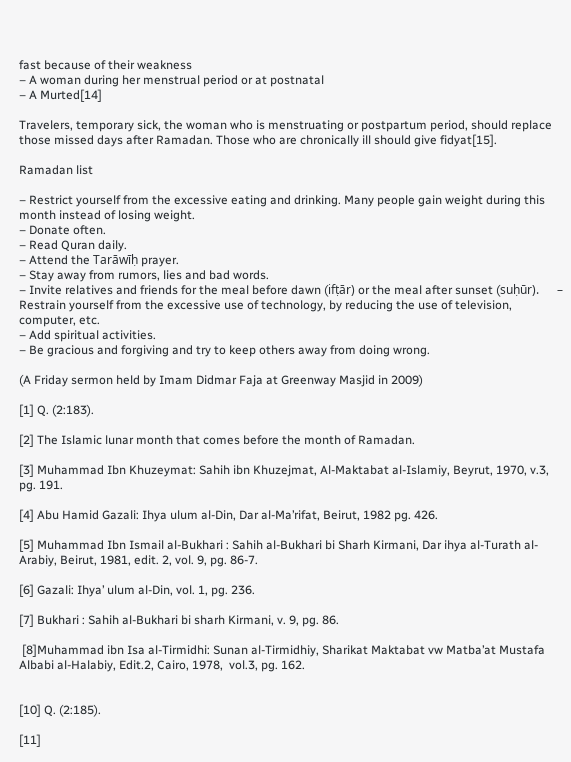fast because of their weakness
– A woman during her menstrual period or at postnatal
– A Murted[14]

Travelers, temporary sick, the woman who is menstruating or postpartum period, should replace those missed days after Ramadan. Those who are chronically ill should give fidyat[15].

Ramadan list

– Restrict yourself from the excessive eating and drinking. Many people gain weight during this month instead of losing weight.
– Donate often.
– Read Quran daily.
– Attend the Tarāwīḥ prayer.
– Stay away from rumors, lies and bad words.
– Invite relatives and friends for the meal before dawn (ifṭār) or the meal after sunset (suḥūr).      – Restrain yourself from the excessive use of technology, by reducing the use of television, computer, etc.
– Add spiritual activities.
– Be gracious and forgiving and try to keep others away from doing wrong.

(A Friday sermon held by Imam Didmar Faja at Greenway Masjid in 2009)

[1] Q. (2:183).

[2] The Islamic lunar month that comes before the month of Ramadan.

[3] Muhammad Ibn Khuzeymat: Sahih ibn Khuzejmat, Al-Maktabat al-Islamiy, Beyrut, 1970, v.3, pg. 191.

[4] Abu Hamid Gazali: Ihya ulum al-Din, Dar al-Ma’rifat, Beirut, 1982 pg. 426.

[5] Muhammad Ibn Ismail al-Bukhari : Sahih al-Bukhari bi Sharh Kirmani, Dar ihya al-Turath al-Arabiy, Beirut, 1981, edit. 2, vol. 9, pg. 86-7.

[6] Gazali: Ihya’ ulum al-Din, vol. 1, pg. 236.

[7] Bukhari : Sahih al-Bukhari bi sharh Kirmani, v. 9, pg. 86.

 [8]Muhammad ibn Isa al-Tirmidhi: Sunan al-Tirmidhiy, Sharikat Maktabat vw Matba’at Mustafa Albabi al-Halabiy, Edit.2, Cairo, 1978,  vol.3, pg. 162.


[10] Q. (2:185).

[11]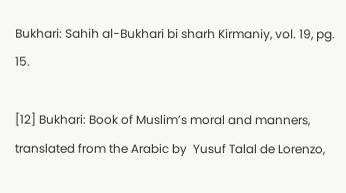Bukhari: Sahih al-Bukhari bi sharh Kirmaniy, vol. 19, pg. 15.

[12] Bukhari: Book of Muslim’s moral and manners, translated from the Arabic by  Yusuf Talal de Lorenzo,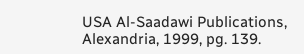USA Al-Saadawi Publications, Alexandria, 1999, pg. 139.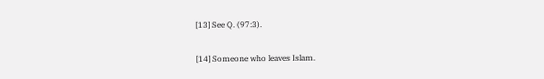[13] See Q. (97:3).

[14] Someone who leaves Islam.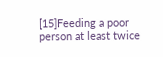[15]Feeding a poor person at least twice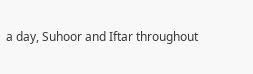a day, Suhoor and Iftar throughout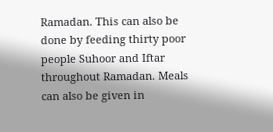Ramadan. This can also be done by feeding thirty poor people Suhoor and Iftar throughout Ramadan. Meals can also be given in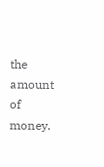the amount of money.